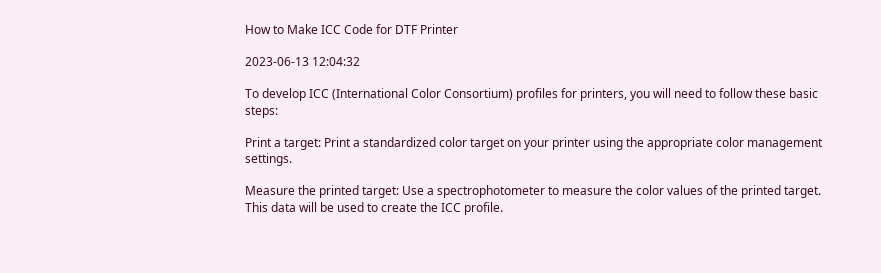How to Make ICC Code for DTF Printer

2023-06-13 12:04:32

To develop ICC (International Color Consortium) profiles for printers, you will need to follow these basic steps:

Print a target: Print a standardized color target on your printer using the appropriate color management settings.

Measure the printed target: Use a spectrophotometer to measure the color values of the printed target. This data will be used to create the ICC profile.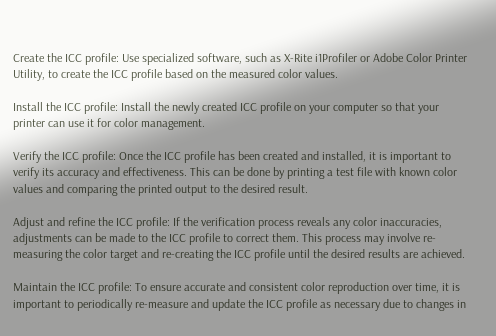Create the ICC profile: Use specialized software, such as X-Rite i1Profiler or Adobe Color Printer Utility, to create the ICC profile based on the measured color values.

Install the ICC profile: Install the newly created ICC profile on your computer so that your printer can use it for color management.

Verify the ICC profile: Once the ICC profile has been created and installed, it is important to verify its accuracy and effectiveness. This can be done by printing a test file with known color values and comparing the printed output to the desired result.

Adjust and refine the ICC profile: If the verification process reveals any color inaccuracies, adjustments can be made to the ICC profile to correct them. This process may involve re-measuring the color target and re-creating the ICC profile until the desired results are achieved.

Maintain the ICC profile: To ensure accurate and consistent color reproduction over time, it is important to periodically re-measure and update the ICC profile as necessary due to changes in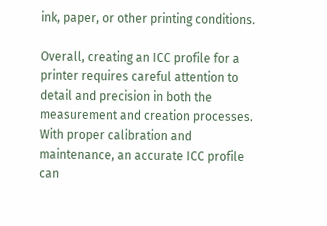ink, paper, or other printing conditions.

Overall, creating an ICC profile for a printer requires careful attention to detail and precision in both the measurement and creation processes. With proper calibration and maintenance, an accurate ICC profile can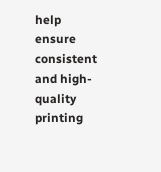help ensure consistent and high-quality printing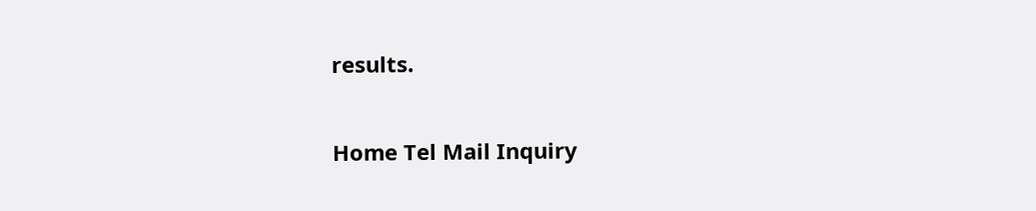results.

Home Tel Mail Inquiry